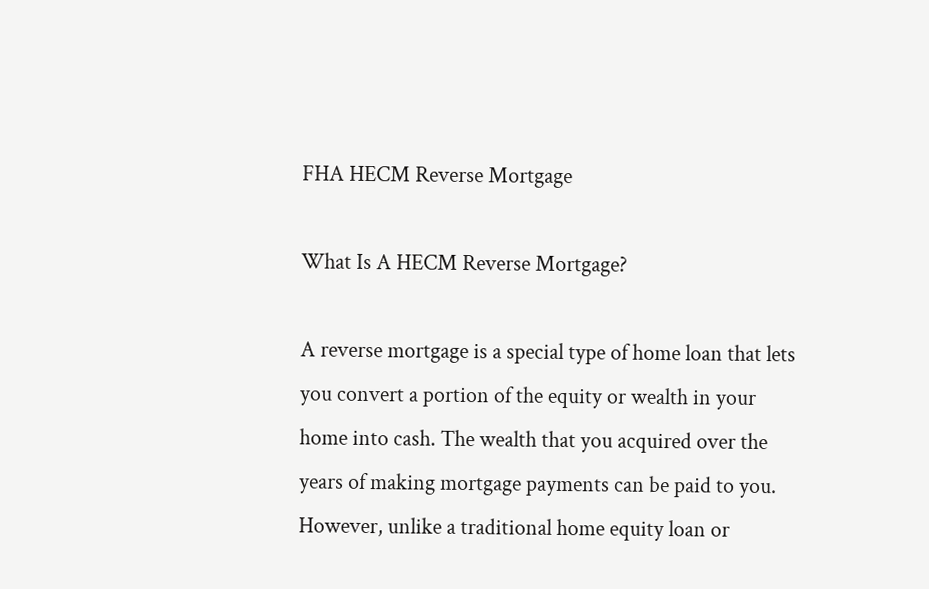FHA HECM Reverse Mortgage

What Is A HECM Reverse Mortgage?

A reverse mortgage is a special type of home loan that lets you convert a portion of the equity or wealth in your home into cash. The wealth that you acquired over the years of making mortgage payments can be paid to you.  However, unlike a traditional home equity loan or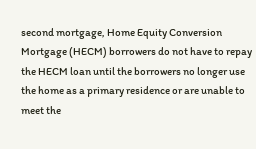second mortgage, Home Equity Conversion Mortgage (HECM) borrowers do not have to repay the HECM loan until the borrowers no longer use the home as a primary residence or are unable to meet the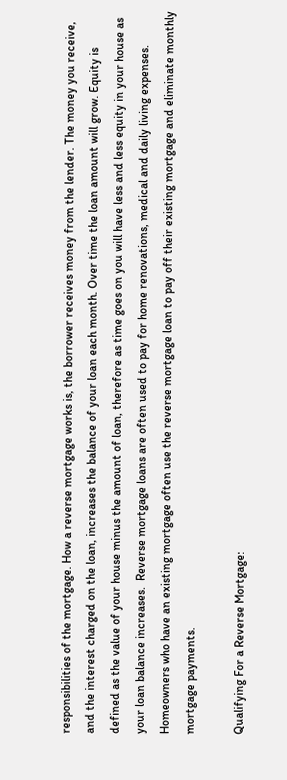responsibilities of the mortgage. How a reverse mortgage works is, the borrower receives money from the lender. The money you receive, and the interest charged on the loan, increases the balance of your loan each month. Over time the loan amount will grow. Equity is defined as the value of your house minus the amount of loan, therefore as time goes on you will have less and less equity in your house as your loan balance increases.  Reverse mortgage loans are often used to pay for home renovations, medical and daily living expenses. Homeowners who have an existing mortgage often use the reverse mortgage loan to pay off their existing mortgage and eliminate monthly mortgage payments.

Qualifying For a Reverse Mortgage: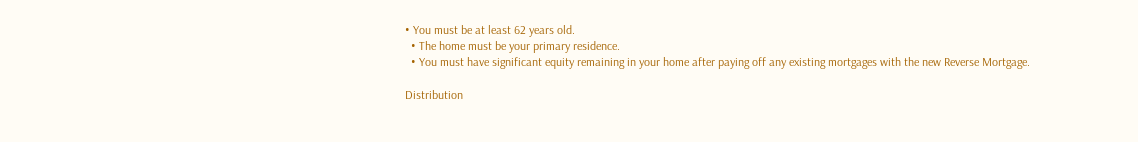• You must be at least 62 years old.
  • The home must be your primary residence.
  • You must have significant equity remaining in your home after paying off any existing mortgages with the new Reverse Mortgage.

Distribution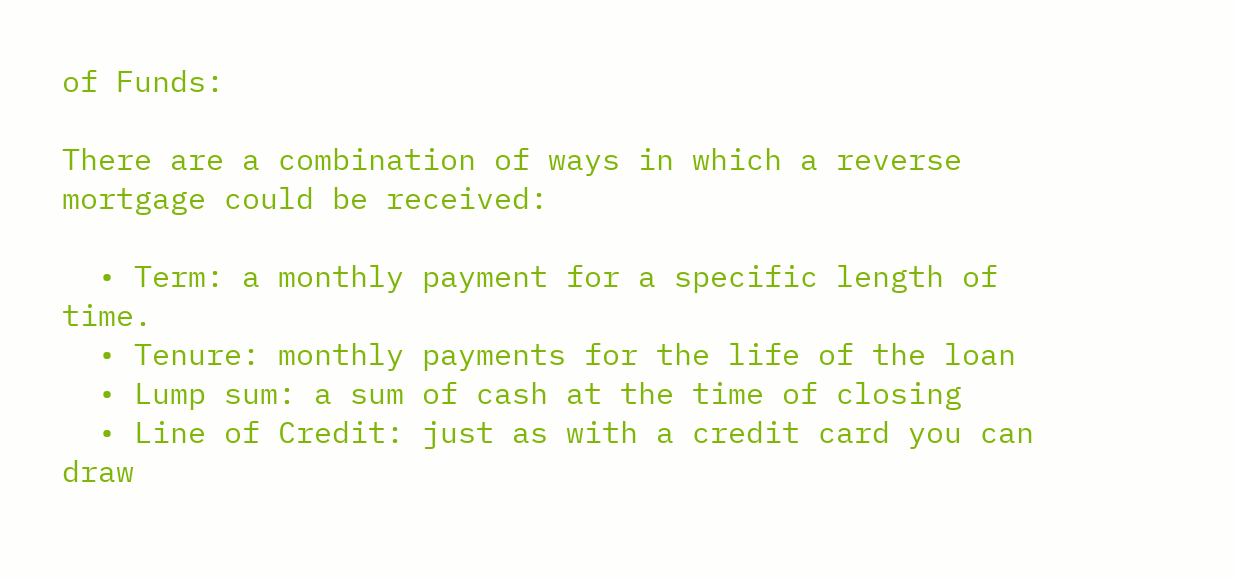of Funds:

There are a combination of ways in which a reverse mortgage could be received:

  • Term: a monthly payment for a specific length of time.
  • Tenure: monthly payments for the life of the loan
  • Lump sum: a sum of cash at the time of closing
  • Line of Credit: just as with a credit card you can draw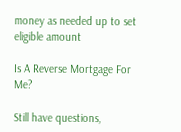money as needed up to set eligible amount

Is A Reverse Mortgage For Me?

Still have questions,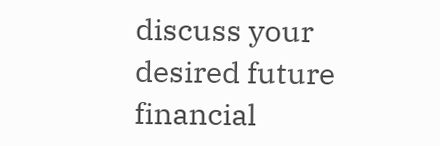discuss your desired future financial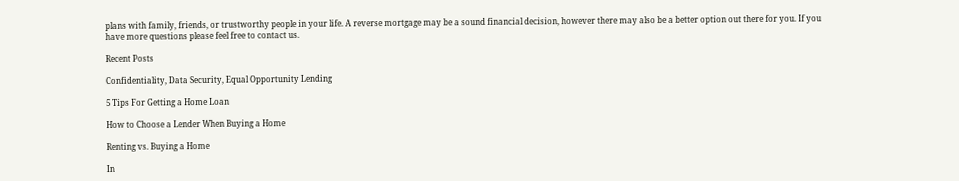plans with family, friends, or trustworthy people in your life. A reverse mortgage may be a sound financial decision, however there may also be a better option out there for you. If you have more questions please feel free to contact us.

Recent Posts

Confidentiality, Data Security, Equal Opportunity Lending

5 Tips For Getting a Home Loan

How to Choose a Lender When Buying a Home

Renting vs. Buying a Home

In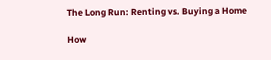The Long Run: Renting vs. Buying a Home

How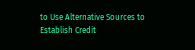to Use Alternative Sources to Establish Credit